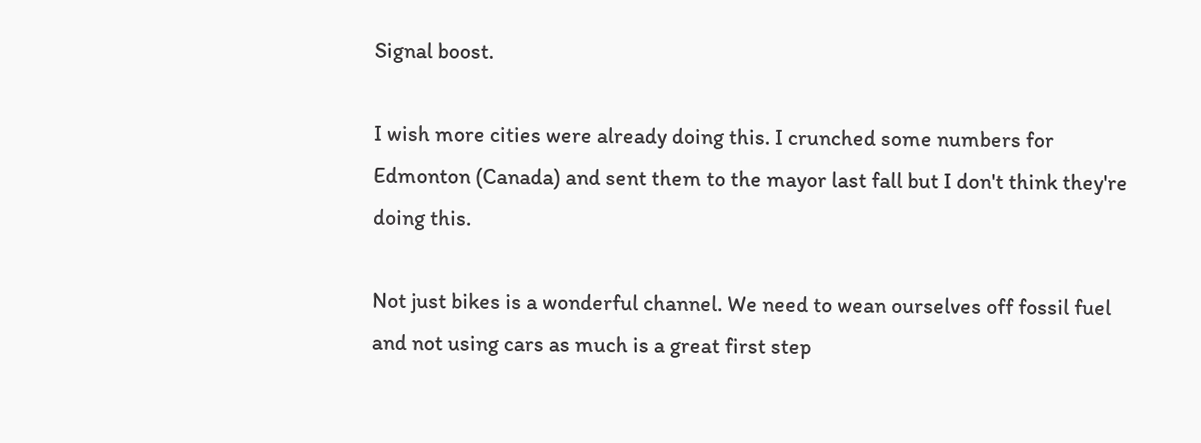Signal boost.

I wish more cities were already doing this. I crunched some numbers for Edmonton (Canada) and sent them to the mayor last fall but I don't think they're doing this.

Not just bikes is a wonderful channel. We need to wean ourselves off fossil fuel and not using cars as much is a great first step